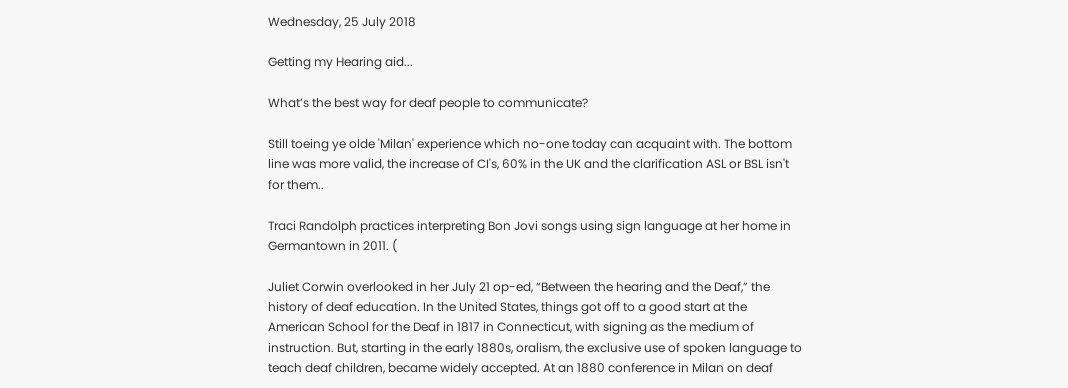Wednesday, 25 July 2018

Getting my Hearing aid...

What’s the best way for deaf people to communicate?

Still toeing ye olde 'Milan' experience which no-one today can acquaint with. The bottom line was more valid, the increase of CI's, 60% in the UK and the clarification ASL or BSL isn't for them..

Traci Randolph practices interpreting Bon Jovi songs using sign language at her home in Germantown in 2011. (

Juliet Corwin overlooked in her July 21 op-ed, “Between the hearing and the Deaf,” the history of deaf education. In the United States, things got off to a good start at the American School for the Deaf in 1817 in Connecticut, with signing as the medium of instruction. But, starting in the early 1880s, oralism, the exclusive use of spoken language to teach deaf children, became widely accepted. At an 1880 conference in Milan on deaf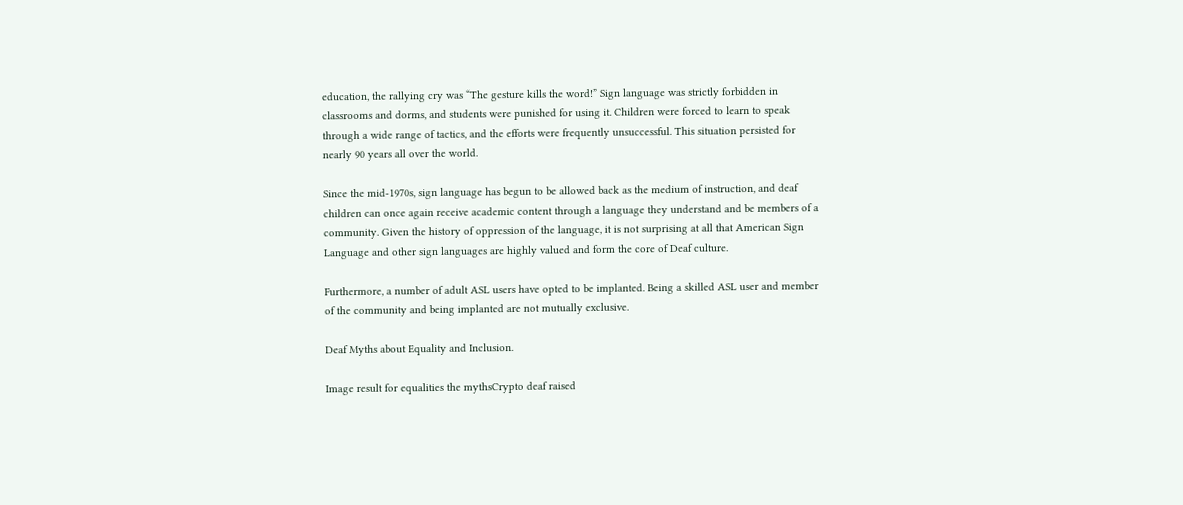education, the rallying cry was “The gesture kills the word!” Sign language was strictly forbidden in classrooms and dorms, and students were punished for using it. Children were forced to learn to speak through a wide range of tactics, and the efforts were frequently unsuccessful. This situation persisted for nearly 90 years all over the world.

Since the mid-1970s, sign language has begun to be allowed back as the medium of instruction, and deaf children can once again receive academic content through a language they understand and be members of a community. Given the history of oppression of the language, it is not surprising at all that American Sign Language and other sign languages are highly valued and form the core of Deaf culture.

Furthermore, a number of adult ASL users have opted to be implanted. Being a skilled ASL user and member of the community and being implanted are not mutually exclusive.

Deaf Myths about Equality and Inclusion.

Image result for equalities the mythsCrypto deaf raised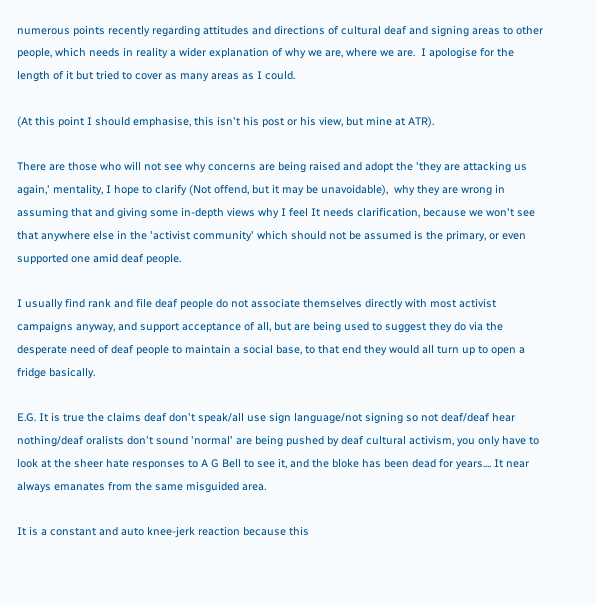numerous points recently regarding attitudes and directions of cultural deaf and signing areas to other people, which needs in reality a wider explanation of why we are, where we are.  I apologise for the length of it but tried to cover as many areas as I could.

(At this point I should emphasise, this isn't his post or his view, but mine at ATR).

There are those who will not see why concerns are being raised and adopt the 'they are attacking us again,' mentality, I hope to clarify (Not offend, but it may be unavoidable),  why they are wrong in assuming that and giving some in-depth views why I feel It needs clarification, because we won't see that anywhere else in the 'activist community' which should not be assumed is the primary, or even supported one amid deaf people.

I usually find rank and file deaf people do not associate themselves directly with most activist campaigns anyway, and support acceptance of all, but are being used to suggest they do via the desperate need of deaf people to maintain a social base, to that end they would all turn up to open a fridge basically.

E.G. It is true the claims deaf don't speak/all use sign language/not signing so not deaf/deaf hear nothing/deaf oralists don't sound 'normal' are being pushed by deaf cultural activism, you only have to look at the sheer hate responses to A G Bell to see it, and the bloke has been dead for years.... It near always emanates from the same misguided area.

It is a constant and auto knee-jerk reaction because this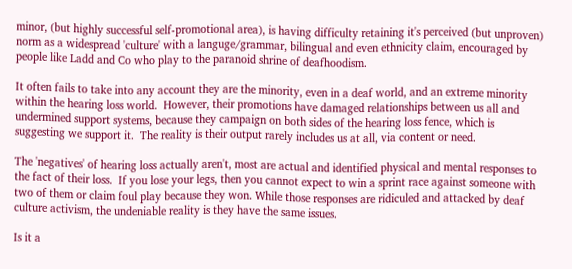minor, (but highly successful self-promotional area), is having difficulty retaining it's perceived (but unproven) norm as a widespread 'culture' with a languge/grammar, bilingual and even ethnicity claim, encouraged by people like Ladd and Co who play to the paranoid shrine of deafhoodism.

It often fails to take into any account they are the minority, even in a deaf world, and an extreme minority within the hearing loss world.  However, their promotions have damaged relationships between us all and undermined support systems, because they campaign on both sides of the hearing loss fence, which is suggesting we support it.  The reality is their output rarely includes us at all, via content or need.

The 'negatives' of hearing loss actually aren't, most are actual and identified physical and mental responses to the fact of their loss.  If you lose your legs, then you cannot expect to win a sprint race against someone with two of them or claim foul play because they won. While those responses are ridiculed and attacked by deaf culture activism, the undeniable reality is they have the same issues.

Is it a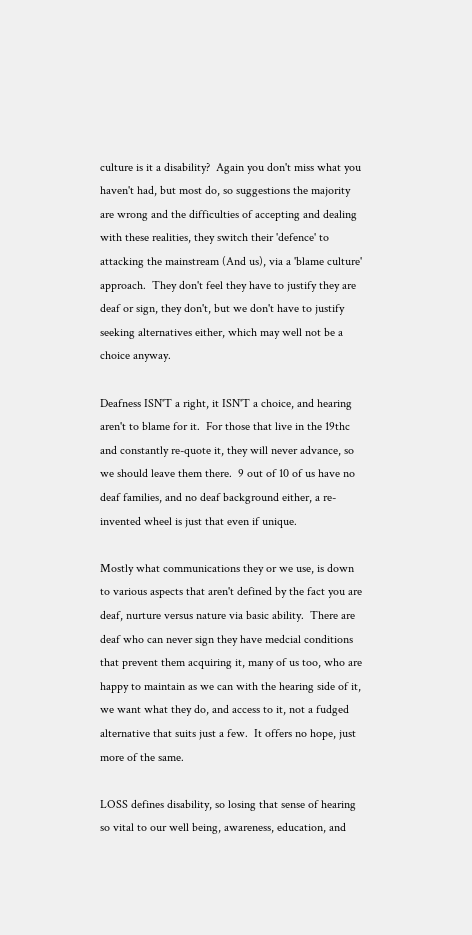culture is it a disability?  Again you don't miss what you haven't had, but most do, so suggestions the majority are wrong and the difficulties of accepting and dealing with these realities, they switch their 'defence' to attacking the mainstream (And us), via a 'blame culture' approach.  They don't feel they have to justify they are deaf or sign, they don't, but we don't have to justify seeking alternatives either, which may well not be a choice anyway.

Deafness ISN'T a right, it ISN'T a choice, and hearing aren't to blame for it.  For those that live in the 19thc and constantly re-quote it, they will never advance, so we should leave them there.  9 out of 10 of us have no deaf families, and no deaf background either, a re-invented wheel is just that even if unique.

Mostly what communications they or we use, is down to various aspects that aren't defined by the fact you are deaf, nurture versus nature via basic ability.  There are deaf who can never sign they have medcial conditions that prevent them acquiring it, many of us too, who are happy to maintain as we can with the hearing side of it, we want what they do, and access to it, not a fudged alternative that suits just a few.  It offers no hope, just more of the same.

LOSS defines disability, so losing that sense of hearing so vital to our well being, awareness, education, and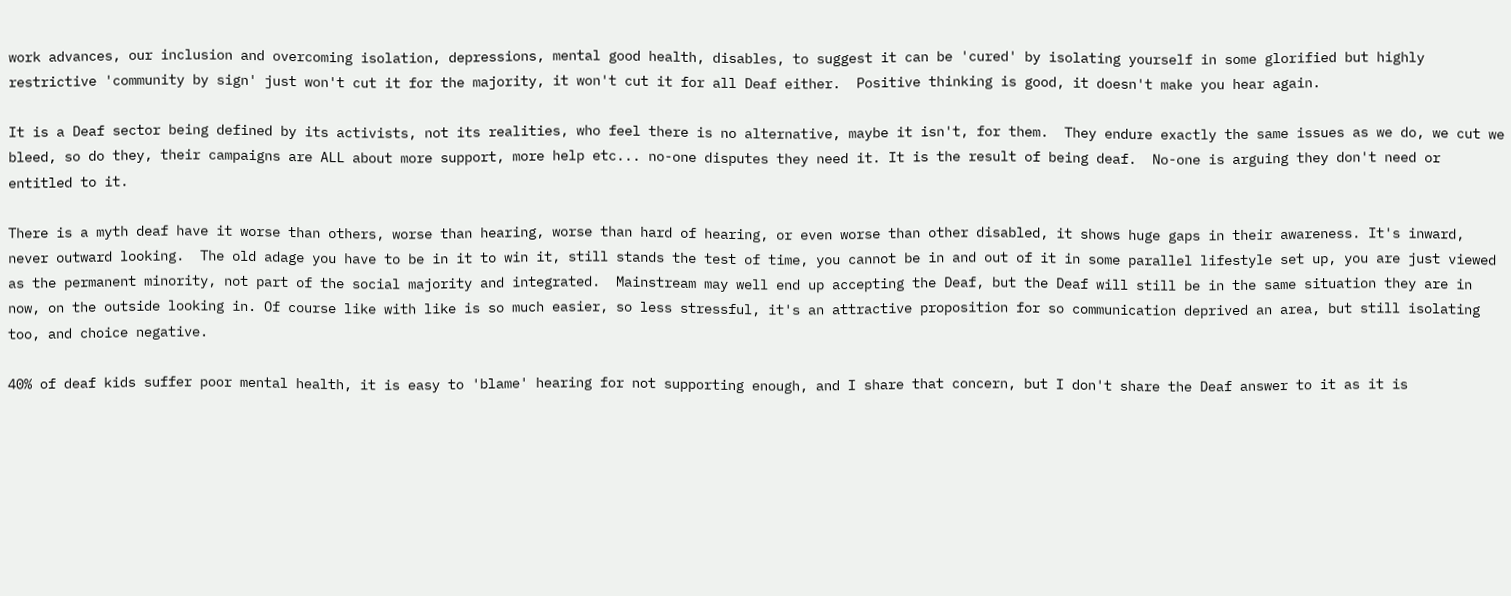work advances, our inclusion and overcoming isolation, depressions, mental good health, disables, to suggest it can be 'cured' by isolating yourself in some glorified but highly restrictive 'community by sign' just won't cut it for the majority, it won't cut it for all Deaf either.  Positive thinking is good, it doesn't make you hear again.

It is a Deaf sector being defined by its activists, not its realities, who feel there is no alternative, maybe it isn't, for them.  They endure exactly the same issues as we do, we cut we bleed, so do they, their campaigns are ALL about more support, more help etc... no-one disputes they need it. It is the result of being deaf.  No-one is arguing they don't need or entitled to it.

There is a myth deaf have it worse than others, worse than hearing, worse than hard of hearing, or even worse than other disabled, it shows huge gaps in their awareness. It's inward, never outward looking.  The old adage you have to be in it to win it, still stands the test of time, you cannot be in and out of it in some parallel lifestyle set up, you are just viewed as the permanent minority, not part of the social majority and integrated.  Mainstream may well end up accepting the Deaf, but the Deaf will still be in the same situation they are in now, on the outside looking in. Of course like with like is so much easier, so less stressful, it's an attractive proposition for so communication deprived an area, but still isolating too, and choice negative.

40% of deaf kids suffer poor mental health, it is easy to 'blame' hearing for not supporting enough, and I share that concern, but I don't share the Deaf answer to it as it is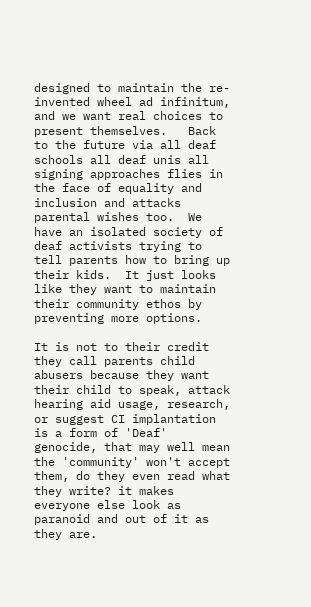designed to maintain the re-invented wheel ad infinitum, and we want real choices to present themselves.   Back to the future via all deaf schools all deaf unis all signing approaches flies in the face of equality and inclusion and attacks parental wishes too.  We have an isolated society of deaf activists trying to tell parents how to bring up their kids.  It just looks like they want to maintain their community ethos by preventing more options.

It is not to their credit they call parents child abusers because they want their child to speak, attack hearing aid usage, research, or suggest CI implantation is a form of 'Deaf' genocide, that may well mean the 'community' won't accept them, do they even read what they write? it makes everyone else look as paranoid and out of it as they are.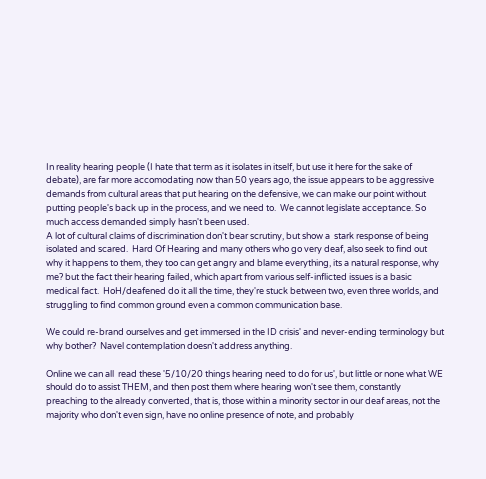In reality hearing people (I hate that term as it isolates in itself, but use it here for the sake of debate), are far more accomodating now than 50 years ago, the issue appears to be aggressive demands from cultural areas that put hearing on the defensive, we can make our point without putting people's back up in the process, and we need to.  We cannot legislate acceptance. So much access demanded simply hasn't been used.
A lot of cultural claims of discrimination don't bear scrutiny, but show a  stark response of being isolated and scared.  Hard Of Hearing and many others who go very deaf, also seek to find out why it happens to them, they too can get angry and blame everything, its a natural response, why me? but the fact their hearing failed, which apart from various self-inflicted issues is a basic medical fact.  HoH/deafened do it all the time, they're stuck between two, even three worlds, and struggling to find common ground even a common communication base.

We could re-brand ourselves and get immersed in the ID crisis' and never-ending terminology but why bother?  Navel contemplation doesn't address anything.

Online we can all  read these '5/10/20 things hearing need to do for us', but little or none what WE should do to assist THEM, and then post them where hearing won't see them, constantly preaching to the already converted, that is, those within a minority sector in our deaf areas, not the majority who don't even sign, have no online presence of note, and probably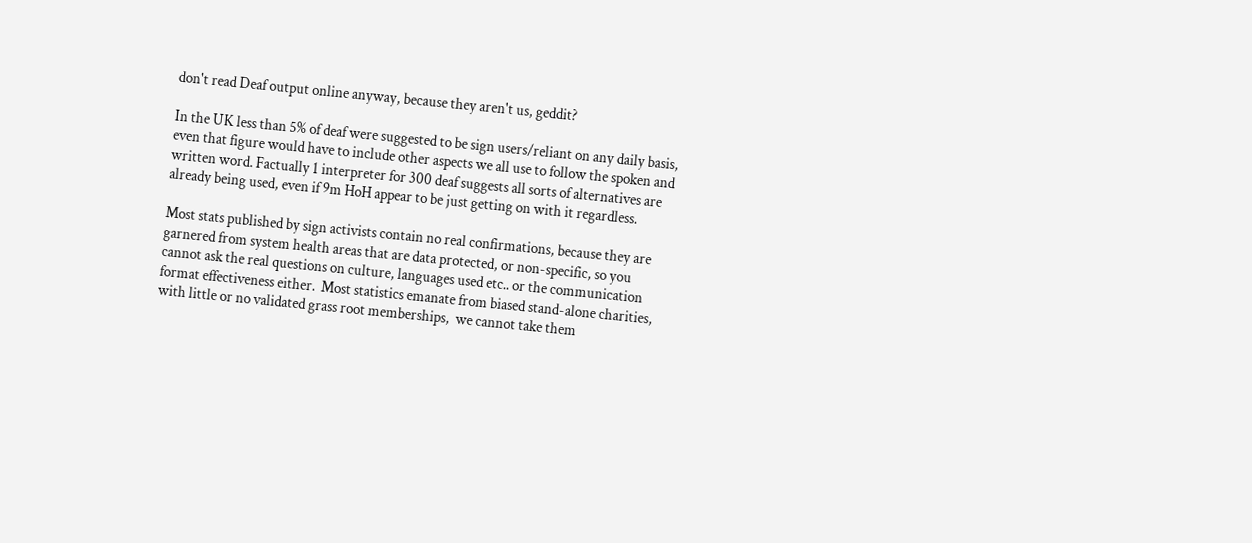don't read Deaf output online anyway, because they aren't us, geddit?

In the UK less than 5% of deaf were suggested to be sign users/reliant on any daily basis, even that figure would have to include other aspects we all use to follow the spoken and written word. Factually 1 interpreter for 300 deaf suggests all sorts of alternatives are already being used, even if 9m HoH appear to be just getting on with it regardless.

Most stats published by sign activists contain no real confirmations, because they are garnered from system health areas that are data protected, or non-specific, so you cannot ask the real questions on culture, languages used etc.. or the communication format effectiveness either.  Most statistics emanate from biased stand-alone charities, with little or no validated grass root memberships,  we cannot take them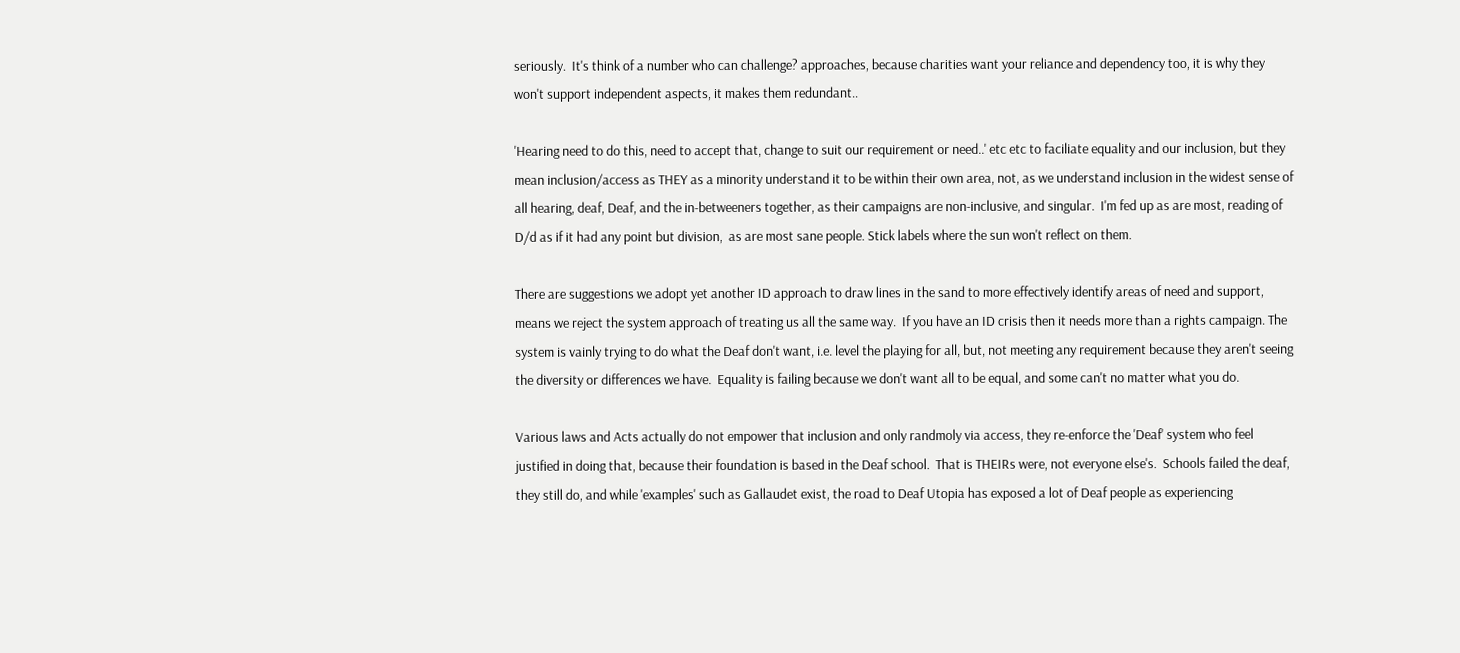seriously.  It's think of a number who can challenge? approaches, because charities want your reliance and dependency too, it is why they won't support independent aspects, it makes them redundant..

'Hearing need to do this, need to accept that, change to suit our requirement or need..' etc etc to faciliate equality and our inclusion, but they mean inclusion/access as THEY as a minority understand it to be within their own area, not, as we understand inclusion in the widest sense of all hearing, deaf, Deaf, and the in-betweeners together, as their campaigns are non-inclusive, and singular.  I'm fed up as are most, reading of D/d as if it had any point but division,  as are most sane people. Stick labels where the sun won't reflect on them.

There are suggestions we adopt yet another ID approach to draw lines in the sand to more effectively identify areas of need and support, means we reject the system approach of treating us all the same way.  If you have an ID crisis then it needs more than a rights campaign. The system is vainly trying to do what the Deaf don't want, i.e. level the playing for all, but, not meeting any requirement because they aren't seeing the diversity or differences we have.  Equality is failing because we don't want all to be equal, and some can't no matter what you do.

Various laws and Acts actually do not empower that inclusion and only randmoly via access, they re-enforce the 'Deaf' system who feel justified in doing that, because their foundation is based in the Deaf school.  That is THEIRs were, not everyone else's.  Schools failed the deaf, they still do, and while 'examples' such as Gallaudet exist, the road to Deaf Utopia has exposed a lot of Deaf people as experiencing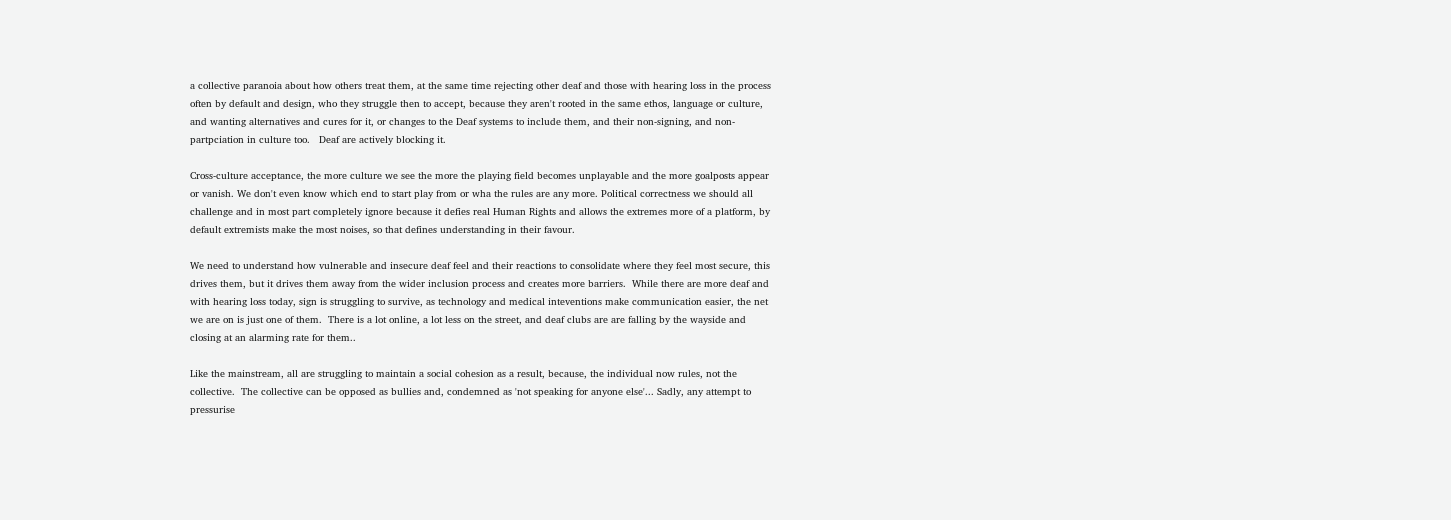a collective paranoia about how others treat them, at the same time rejecting other deaf and those with hearing loss in the process often by default and design, who they struggle then to accept, because they aren't rooted in the same ethos, language or culture, and wanting alternatives and cures for it, or changes to the Deaf systems to include them, and their non-signing, and non-partpciation in culture too.   Deaf are actively blocking it.

Cross-culture acceptance, the more culture we see the more the playing field becomes unplayable and the more goalposts appear or vanish. We don't even know which end to start play from or wha the rules are any more. Political correctness we should all challenge and in most part completely ignore because it defies real Human Rights and allows the extremes more of a platform, by default extremists make the most noises, so that defines understanding in their favour.

We need to understand how vulnerable and insecure deaf feel and their reactions to consolidate where they feel most secure, this drives them, but it drives them away from the wider inclusion process and creates more barriers.  While there are more deaf and with hearing loss today, sign is struggling to survive, as technology and medical inteventions make communication easier, the net we are on is just one of them.  There is a lot online, a lot less on the street, and deaf clubs are are falling by the wayside and closing at an alarming rate for them..

Like the mainstream, all are struggling to maintain a social cohesion as a result, because, the individual now rules, not the collective.  The collective can be opposed as bullies and, condemned as 'not speaking for anyone else'... Sadly, any attempt to pressurise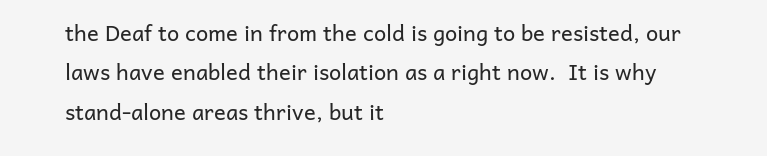the Deaf to come in from the cold is going to be resisted, our laws have enabled their isolation as a right now.  It is why stand-alone areas thrive, but it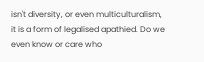isn't diversity, or even multiculturalism, it is a form of legalised apathied. Do we even know or care who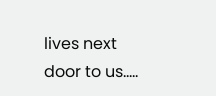lives next door to us.....